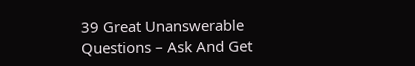39 Great Unanswerable Questions – Ask And Get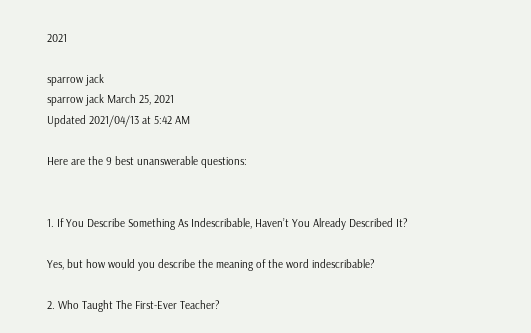2021

sparrow jack
sparrow jack March 25, 2021
Updated 2021/04/13 at 5:42 AM

Here are the 9 best unanswerable questions:


1. If You Describe Something As Indescribable, Haven’t You Already Described It?

Yes, but how would you describe the meaning of the word indescribable?

2. Who Taught The First-Ever Teacher?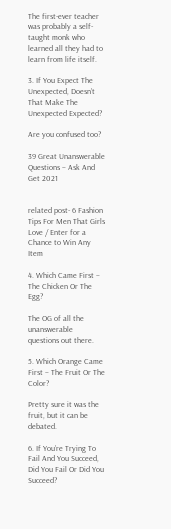The first-ever teacher was probably a self-taught monk who learned all they had to learn from life itself.

3. If You Expect The Unexpected, Doesn’t That Make The Unexpected Expected?

Are you confused too?

39 Great Unanswerable Questions – Ask And Get 2021


related post- 6 Fashion Tips For Men That Girls Love / Enter for a Chance to Win Any Item

4. Which Came First – The Chicken Or The Egg?

The OG of all the unanswerable questions out there.

5. Which Orange Came First – The Fruit Or The Color?

Pretty sure it was the fruit, but it can be debated.

6. If You’re Trying To Fail And You Succeed, Did You Fail Or Did You Succeed?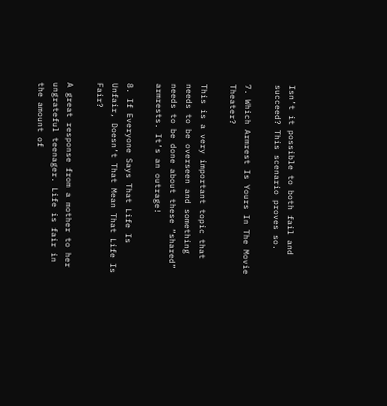Isn’t it possible to both fail and succeed? This scenario proves so.

7. Which Armrest Is Yours In The Movie Theater?

This is a very important topic that needs to be overseen and something needs to be done about these “shared” armrests. It’s an outrage!

8. If Everyone Says That Life Is Unfair, Doesn’t That Mean That Life Is Fair?

A great response from a mother to her ungrateful teenager. Life is fair in the amount of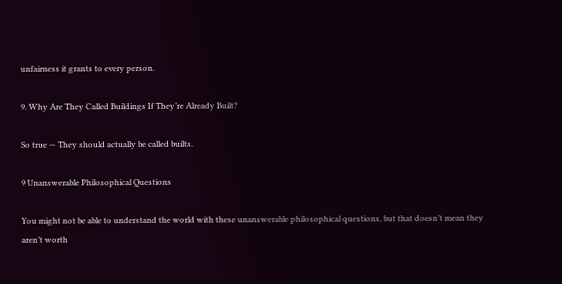unfairness it grants to every person.

9. Why Are They Called Buildings If They’re Already Built?

So true — They should actually be called builts.

9 Unanswerable Philosophical Questions

You might not be able to understand the world with these unanswerable philosophical questions, but that doesn’t mean they aren’t worth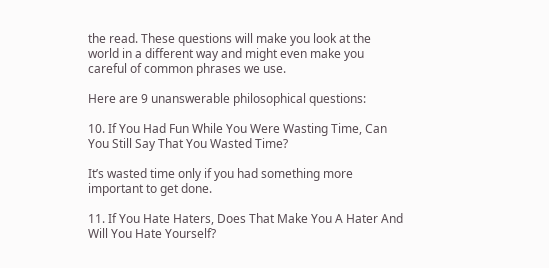the read. These questions will make you look at the world in a different way and might even make you careful of common phrases we use.

Here are 9 unanswerable philosophical questions:

10. If You Had Fun While You Were Wasting Time, Can You Still Say That You Wasted Time?

It’s wasted time only if you had something more important to get done.

11. If You Hate Haters, Does That Make You A Hater And Will You Hate Yourself?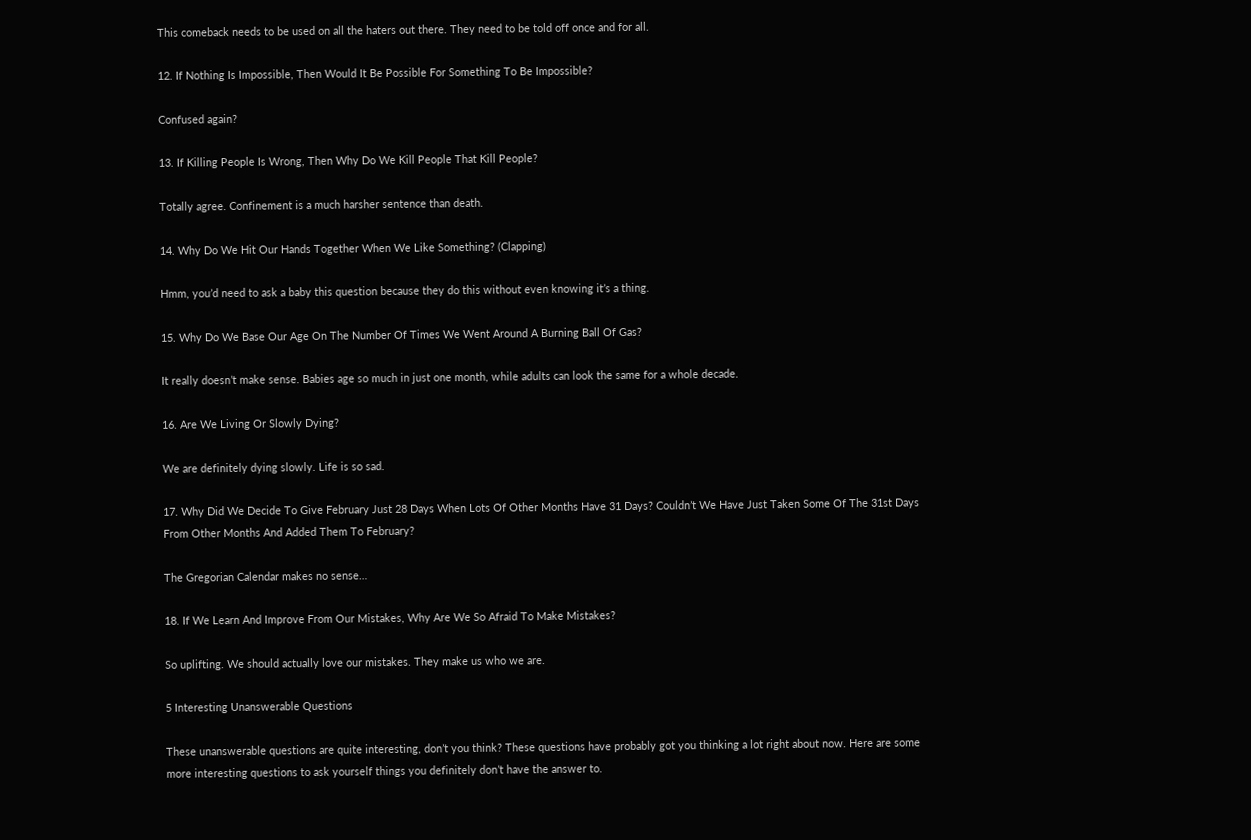This comeback needs to be used on all the haters out there. They need to be told off once and for all.

12. If Nothing Is Impossible, Then Would It Be Possible For Something To Be Impossible?

Confused again?

13. If Killing People Is Wrong, Then Why Do We Kill People That Kill People?

Totally agree. Confinement is a much harsher sentence than death.

14. Why Do We Hit Our Hands Together When We Like Something? (Clapping)

Hmm, you’d need to ask a baby this question because they do this without even knowing it’s a thing.

15. Why Do We Base Our Age On The Number Of Times We Went Around A Burning Ball Of Gas?

It really doesn’t make sense. Babies age so much in just one month, while adults can look the same for a whole decade.

16. Are We Living Or Slowly Dying?

We are definitely dying slowly. Life is so sad.

17. Why Did We Decide To Give February Just 28 Days When Lots Of Other Months Have 31 Days? Couldn’t We Have Just Taken Some Of The 31st Days From Other Months And Added Them To February?

The Gregorian Calendar makes no sense…

18. If We Learn And Improve From Our Mistakes, Why Are We So Afraid To Make Mistakes?

So uplifting. We should actually love our mistakes. They make us who we are.

5 Interesting Unanswerable Questions

These unanswerable questions are quite interesting, don’t you think? These questions have probably got you thinking a lot right about now. Here are some more interesting questions to ask yourself things you definitely don’t have the answer to.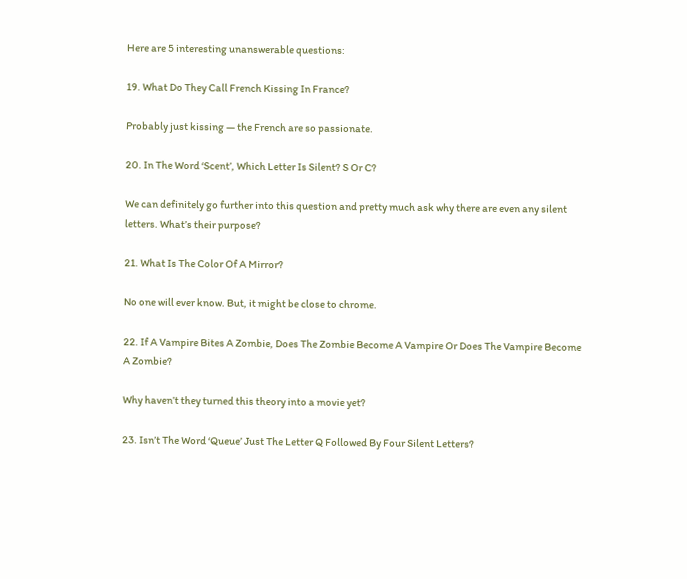Here are 5 interesting unanswerable questions:

19. What Do They Call French Kissing In France?

Probably just kissing — the French are so passionate.

20. In The Word ‘Scent’, Which Letter Is Silent? S Or C?

We can definitely go further into this question and pretty much ask why there are even any silent letters. What’s their purpose?

21. What Is The Color Of A Mirror?

No one will ever know. But, it might be close to chrome.

22. If A Vampire Bites A Zombie, Does The Zombie Become A Vampire Or Does The Vampire Become A Zombie?

Why haven’t they turned this theory into a movie yet?

23. Isn’t The Word ‘Queue’ Just The Letter Q Followed By Four Silent Letters?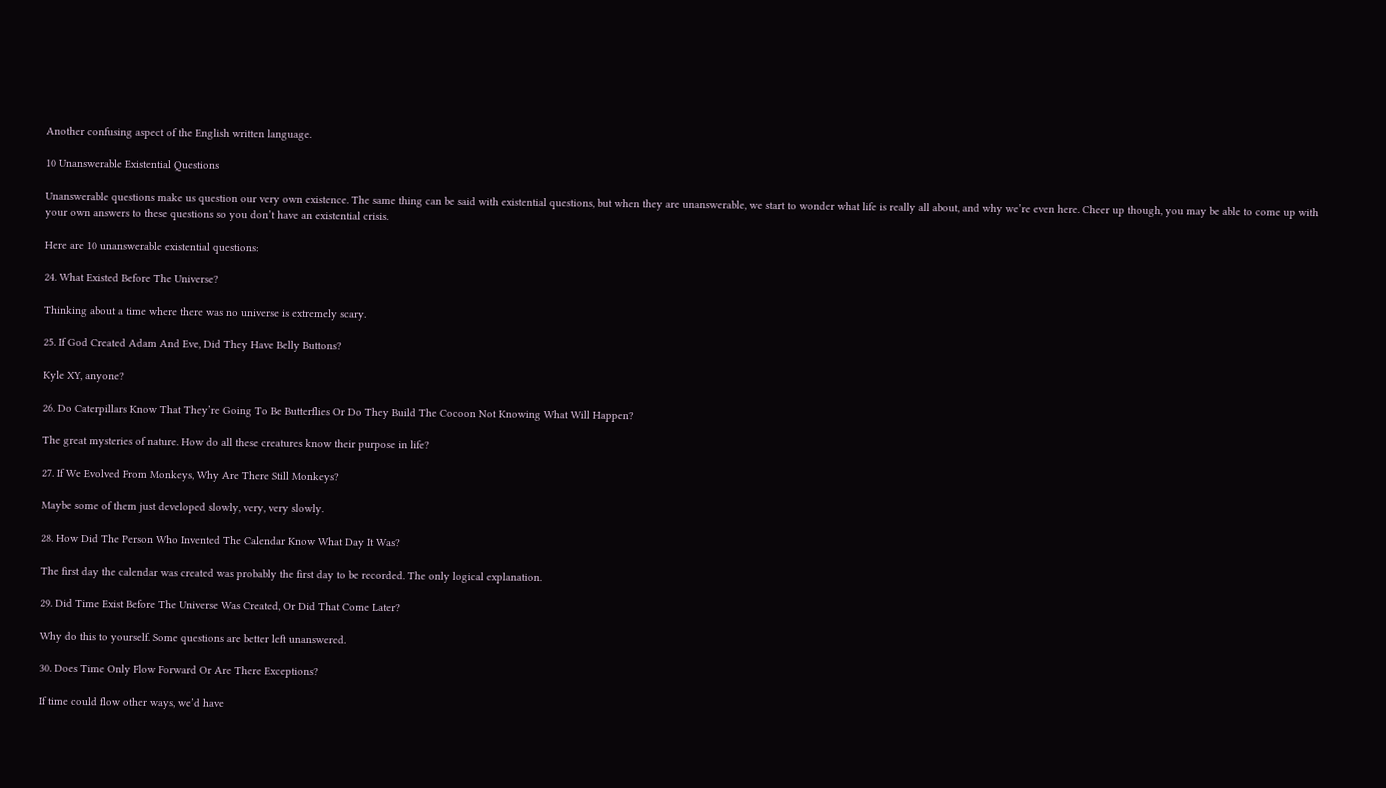Another confusing aspect of the English written language.

10 Unanswerable Existential Questions

Unanswerable questions make us question our very own existence. The same thing can be said with existential questions, but when they are unanswerable, we start to wonder what life is really all about, and why we’re even here. Cheer up though, you may be able to come up with your own answers to these questions so you don’t have an existential crisis.

Here are 10 unanswerable existential questions:

24. What Existed Before The Universe?

Thinking about a time where there was no universe is extremely scary.

25. If God Created Adam And Eve, Did They Have Belly Buttons?

Kyle XY, anyone?

26. Do Caterpillars Know That They’re Going To Be Butterflies Or Do They Build The Cocoon Not Knowing What Will Happen?

The great mysteries of nature. How do all these creatures know their purpose in life?

27. If We Evolved From Monkeys, Why Are There Still Monkeys?

Maybe some of them just developed slowly, very, very slowly.

28. How Did The Person Who Invented The Calendar Know What Day It Was?

The first day the calendar was created was probably the first day to be recorded. The only logical explanation.

29. Did Time Exist Before The Universe Was Created, Or Did That Come Later?

Why do this to yourself. Some questions are better left unanswered.

30. Does Time Only Flow Forward Or Are There Exceptions?

If time could flow other ways, we’d have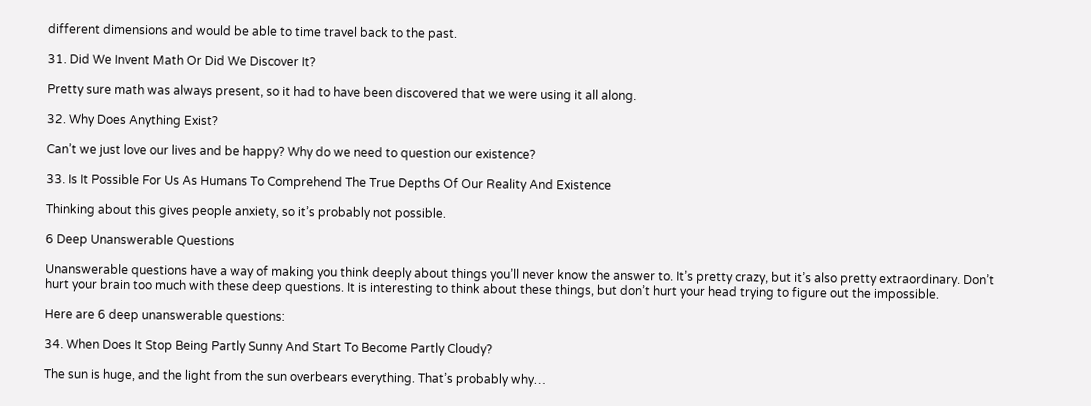different dimensions and would be able to time travel back to the past.

31. Did We Invent Math Or Did We Discover It?

Pretty sure math was always present, so it had to have been discovered that we were using it all along.

32. Why Does Anything Exist?

Can’t we just love our lives and be happy? Why do we need to question our existence?

33. Is It Possible For Us As Humans To Comprehend The True Depths Of Our Reality And Existence

Thinking about this gives people anxiety, so it’s probably not possible.

6 Deep Unanswerable Questions

Unanswerable questions have a way of making you think deeply about things you’ll never know the answer to. It’s pretty crazy, but it’s also pretty extraordinary. Don’t hurt your brain too much with these deep questions. It is interesting to think about these things, but don’t hurt your head trying to figure out the impossible.

Here are 6 deep unanswerable questions:

34. When Does It Stop Being Partly Sunny And Start To Become Partly Cloudy?

The sun is huge, and the light from the sun overbears everything. That’s probably why…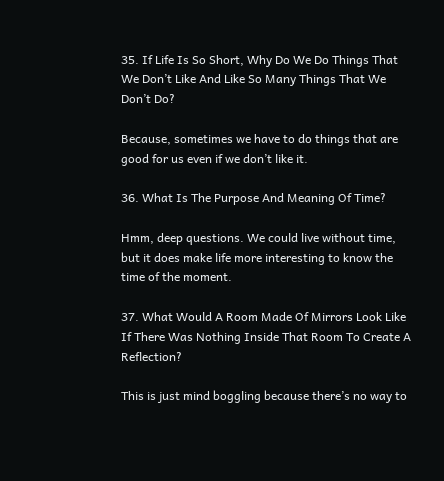35. If Life Is So Short, Why Do We Do Things That We Don’t Like And Like So Many Things That We Don’t Do?

Because, sometimes we have to do things that are good for us even if we don’t like it.

36. What Is The Purpose And Meaning Of Time?

Hmm, deep questions. We could live without time, but it does make life more interesting to know the time of the moment.

37. What Would A Room Made Of Mirrors Look Like If There Was Nothing Inside That Room To Create A Reflection?

This is just mind boggling because there’s no way to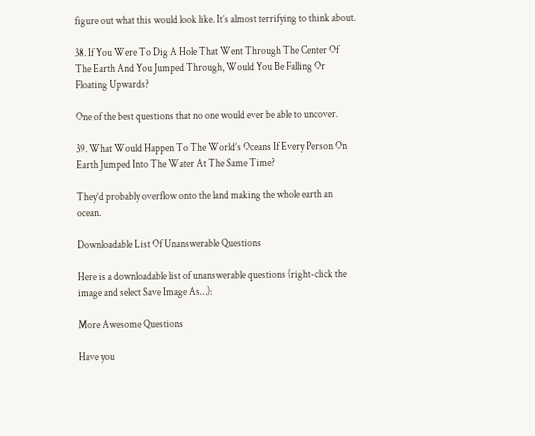figure out what this would look like. It’s almost terrifying to think about.

38. If You Were To Dig A Hole That Went Through The Center Of The Earth And You Jumped Through, Would You Be Falling Or Floating Upwards?

One of the best questions that no one would ever be able to uncover.

39. What Would Happen To The World’s Oceans If Every Person On Earth Jumped Into The Water At The Same Time?

They’d probably overflow onto the land making the whole earth an ocean.

Downloadable List Of Unanswerable Questions

Here is a downloadable list of unanswerable questions (right-click the image and select Save Image As…):

More Awesome Questions

Have you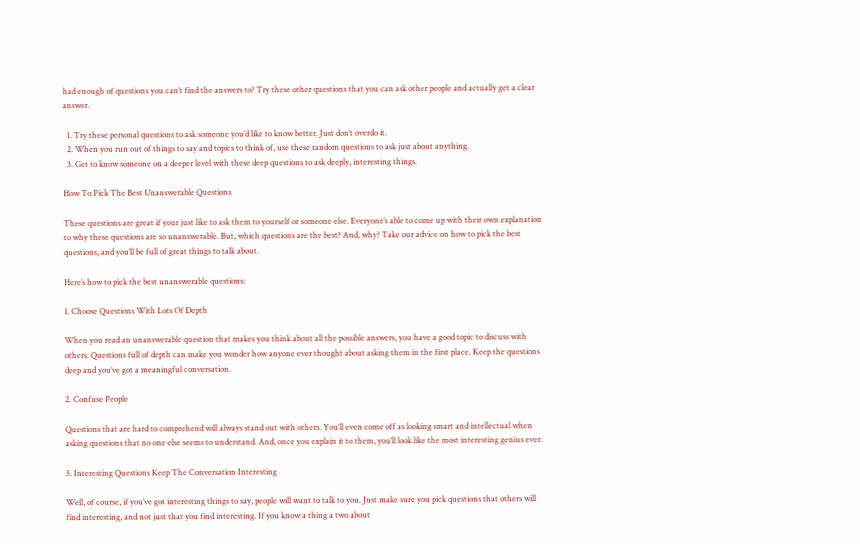had enough of questions you can’t find the answers to? Try these other questions that you can ask other people and actually get a clear answer.

  1. Try these personal questions to ask someone you’d like to know better. Just don’t overdo it.
  2. When you run out of things to say and topics to think of, use these random questions to ask just about anything.
  3. Get to know someone on a deeper level with these deep questions to ask deeply, interesting things.

How To Pick The Best Unanswerable Questions

These questions are great if your just like to ask them to yourself or someone else. Everyone’s able to come up with their own explanation to why these questions are so unanswerable. But, which questions are the best? And, why? Take our advice on how to pick the best questions, and you’ll be full of great things to talk about.

Here’s how to pick the best unanswerable questions:

1. Choose Questions With Lots Of Depth

When you read an unanswerable question that makes you think about all the possible answers, you have a good topic to discuss with others. Questions full of depth can make you wonder how anyone ever thought about asking them in the first place. Keep the questions deep and you’ve got a meaningful conversation.

2. Confuse People

Questions that are hard to comprehend will always stand out with others. You’ll even come off as looking smart and intellectual when asking questions that no one else seems to understand. And, once you explain it to them, you’ll look like the most interesting genius ever.

3. Interesting Questions Keep The Conversation Interesting

Well, of course, if you’ve got interesting things to say, people will want to talk to you. Just make sure you pick questions that others will find interesting, and not just that you find interesting. If you know a thing a two about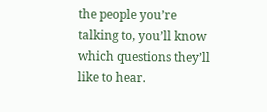the people you’re talking to, you’ll know which questions they’ll like to hear.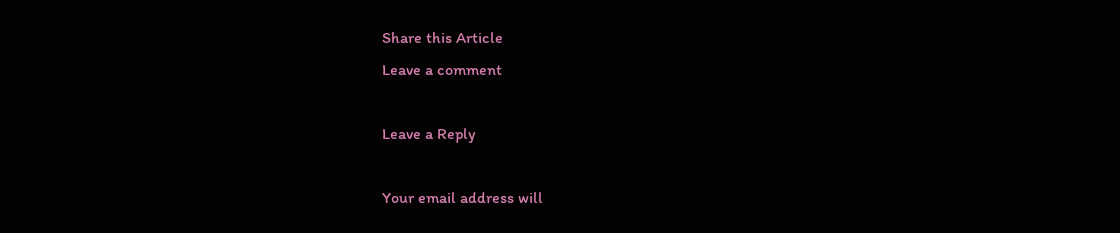Share this Article
Leave a comment

Leave a Reply

Your email address will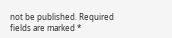not be published. Required fields are marked *